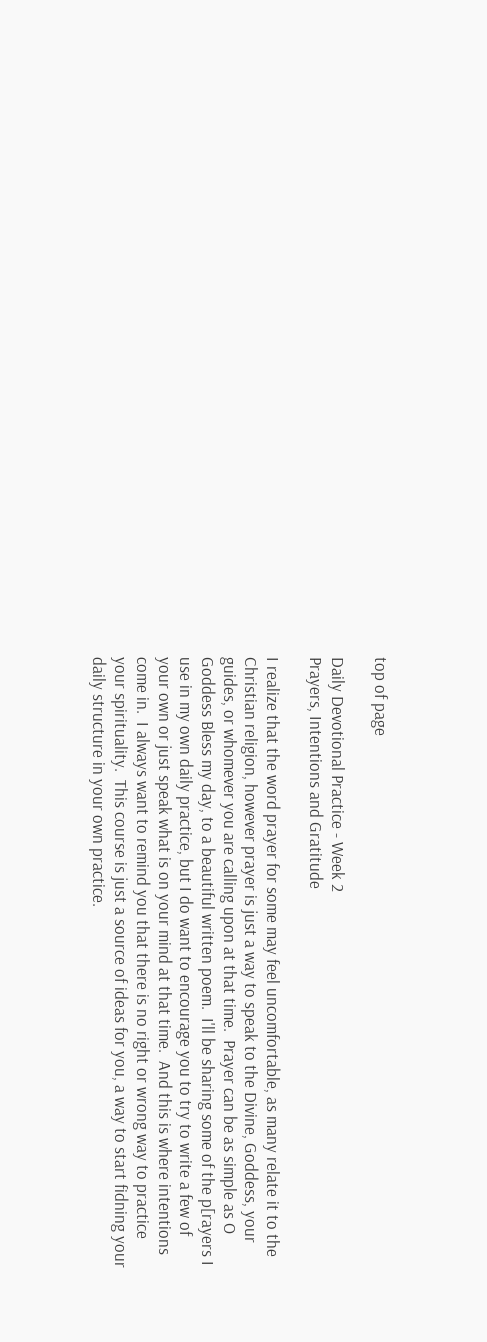top of page

Daily Devotional Practice - Week 2
Prayers, Intentions and Gratitude

I realize that the word prayer for some may feel uncomfortable, as many relate it to the Christian religion, however prayer is just a way to speak to the Divine, Goddess, your guides, or whomever you are calling upon at that time.  Prayer can be as simple as O Goddess Bless my day, to a beautiful written poem.  I'll be sharing some of the p[rayers I use in my own daily practice, but I do want to encourage you to try to write a few of your own or just speak what is on your mind at that time.  And this is where intentions come in.  I always want to remind you that there is no right or wrong way to practice your spirituality.  This course is just a source of ideas for you, a way to start fidning your daily structure in your own practice.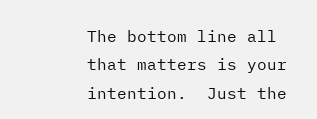The bottom line all that matters is your intention.  Just the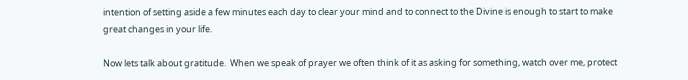intention of setting aside a few minutes each day to clear your mind and to connect to the Divine is enough to start to make great changes in your life.

Now lets talk about gratitude.  When we speak of prayer we often think of it as asking for something, watch over me, protect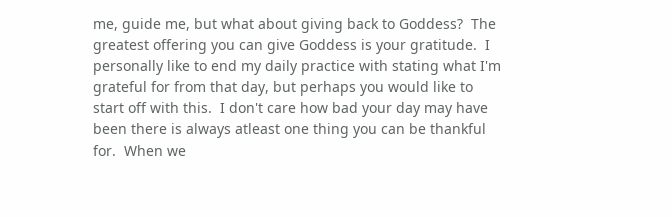me, guide me, but what about giving back to Goddess?  The greatest offering you can give Goddess is your gratitude.  I personally like to end my daily practice with stating what I'm grateful for from that day, but perhaps you would like to start off with this.  I don't care how bad your day may have been there is always atleast one thing you can be thankful for.  When we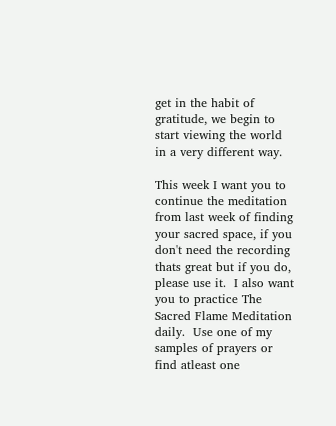get in the habit of gratitude, we begin to start viewing the world in a very different way.

This week I want you to continue the meditation from last week of finding your sacred space, if you don't need the recording thats great but if you do, please use it.  I also want you to practice The Sacred Flame Meditation daily.  Use one of my samples of prayers or find atleast one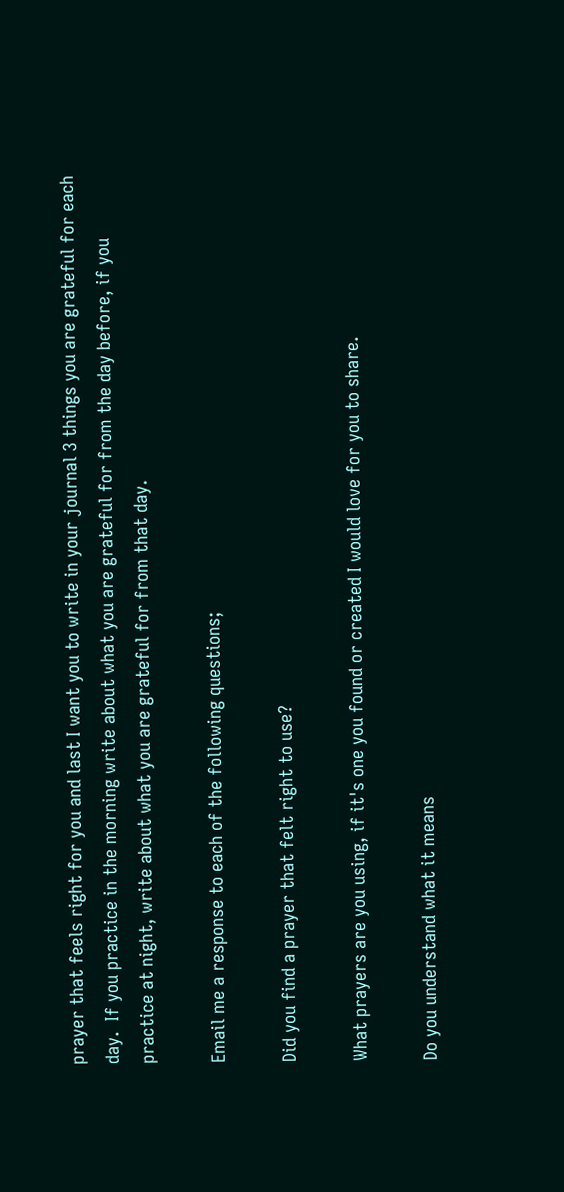prayer that feels right for you and last I want you to write in your journal 3 things you are grateful for each day.  If you practice in the morning write about what you are grateful for from the day before, if you practice at night, write about what you are grateful for from that day.

Email me a response to each of the following questions;

Did you find a prayer that felt right to use?

What prayers are you using, if it's one you found or created I would love for you to share.

Do you understand what it means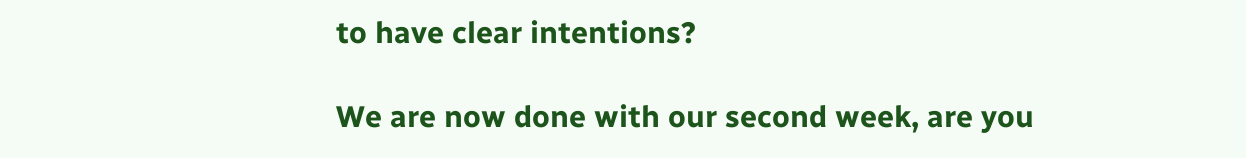to have clear intentions?

We are now done with our second week, are you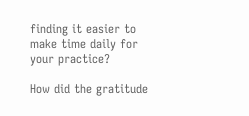finding it easier to make time daily for your practice?

How did the gratitude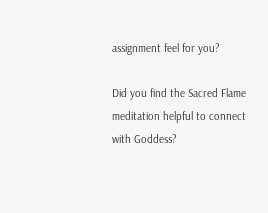assignment feel for you?

Did you find the Sacred Flame meditation helpful to connect with Goddess?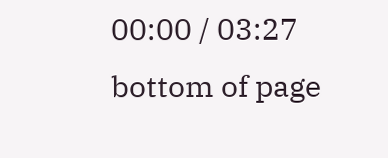00:00 / 03:27
bottom of page